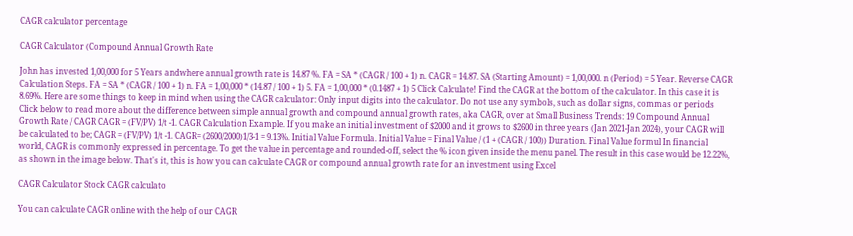CAGR calculator percentage

CAGR Calculator (Compound Annual Growth Rate

John has invested 1,00,000 for 5 Years andwhere annual growth rate is 14.87 %. FA = SA * (CAGR / 100 + 1) n. CAGR = 14.87. SA (Starting Amount) = 1,00,000. n (Period) = 5 Year. Reverse CAGR Calculation Steps. FA = SA * (CAGR / 100 + 1) n. FA = 1,00,000 * (14.87 / 100 + 1) 5. FA = 1,00,000 * (0.1487 + 1) 5 Click Calculate! Find the CAGR at the bottom of the calculator. In this case it is 8.69%. Here are some things to keep in mind when using the CAGR calculator: Only input digits into the calculator. Do not use any symbols, such as dollar signs, commas or periods Click below to read more about the difference between simple annual growth and compound annual growth rates, aka CAGR, over at Small Business Trends: 19 Compound Annual Growth Rate / CAGR CAGR = (FV/PV) 1/t -1. CAGR Calculation Example. If you make an initial investment of $2000 and it grows to $2600 in three years (Jan 2021-Jan 2024), your CAGR will be calculated to be; CAGR = (FV/PV) 1/t -1. CAGR= (2600/2000)1/3-1 = 9.13%. Initial Value Formula. Initial Value = Final Value / (1 + (CAGR / 100)) Duration. Final Value formul In financial world, CAGR is commonly expressed in percentage. To get the value in percentage and rounded-off, select the % icon given inside the menu panel. The result in this case would be 12.22%, as shown in the image below. That's it, this is how you can calculate CAGR or compound annual growth rate for an investment using Excel

CAGR Calculator Stock CAGR calculato

You can calculate CAGR online with the help of our CAGR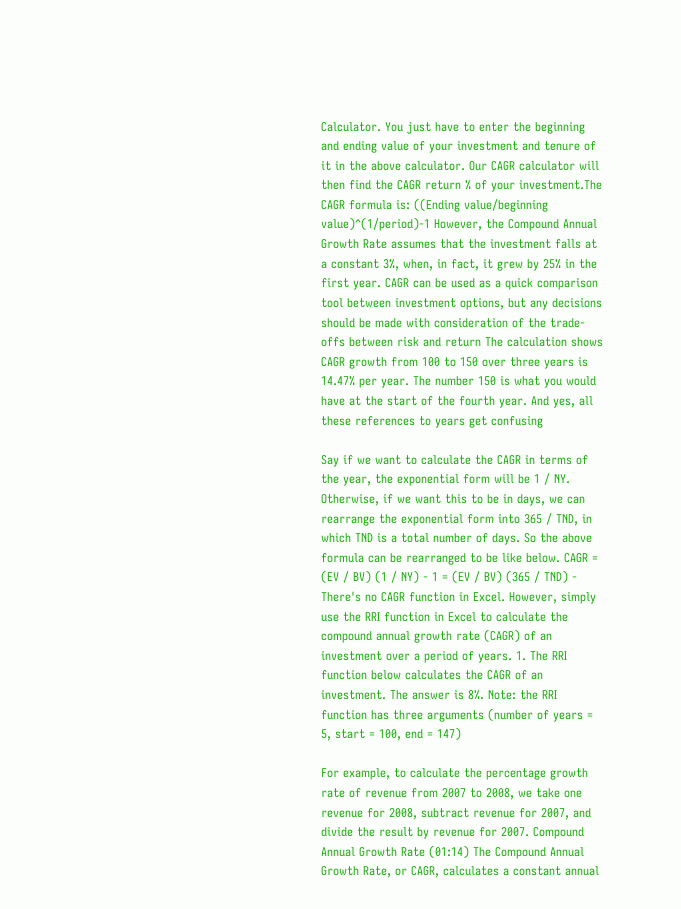Calculator. You just have to enter the beginning and ending value of your investment and tenure of it in the above calculator. Our CAGR calculator will then find the CAGR return % of your investment.The CAGR formula is: ((Ending value/beginning value)^(1/period)-1 However, the Compound Annual Growth Rate assumes that the investment falls at a constant 3%, when, in fact, it grew by 25% in the first year. CAGR can be used as a quick comparison tool between investment options, but any decisions should be made with consideration of the trade-offs between risk and return The calculation shows CAGR growth from 100 to 150 over three years is 14.47% per year. The number 150 is what you would have at the start of the fourth year. And yes, all these references to years get confusing

Say if we want to calculate the CAGR in terms of the year, the exponential form will be 1 / NY. Otherwise, if we want this to be in days, we can rearrange the exponential form into 365 / TND, in which TND is a total number of days. So the above formula can be rearranged to be like below. CAGR = (EV / BV) (1 / NY) - 1 = (EV / BV) (365 / TND) - There's no CAGR function in Excel. However, simply use the RRI function in Excel to calculate the compound annual growth rate (CAGR) of an investment over a period of years. 1. The RRI function below calculates the CAGR of an investment. The answer is 8%. Note: the RRI function has three arguments (number of years = 5, start = 100, end = 147)

For example, to calculate the percentage growth rate of revenue from 2007 to 2008, we take one revenue for 2008, subtract revenue for 2007, and divide the result by revenue for 2007. Compound Annual Growth Rate (01:14) The Compound Annual Growth Rate, or CAGR, calculates a constant annual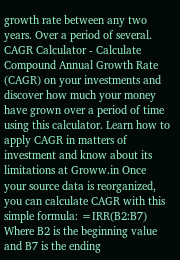growth rate between any two years. Over a period of several. CAGR Calculator - Calculate Compound Annual Growth Rate (CAGR) on your investments and discover how much your money have grown over a period of time using this calculator. Learn how to apply CAGR in matters of investment and know about its limitations at Groww.in Once your source data is reorganized, you can calculate CAGR with this simple formula: =IRR(B2:B7) Where B2 is the beginning value and B7 is the ending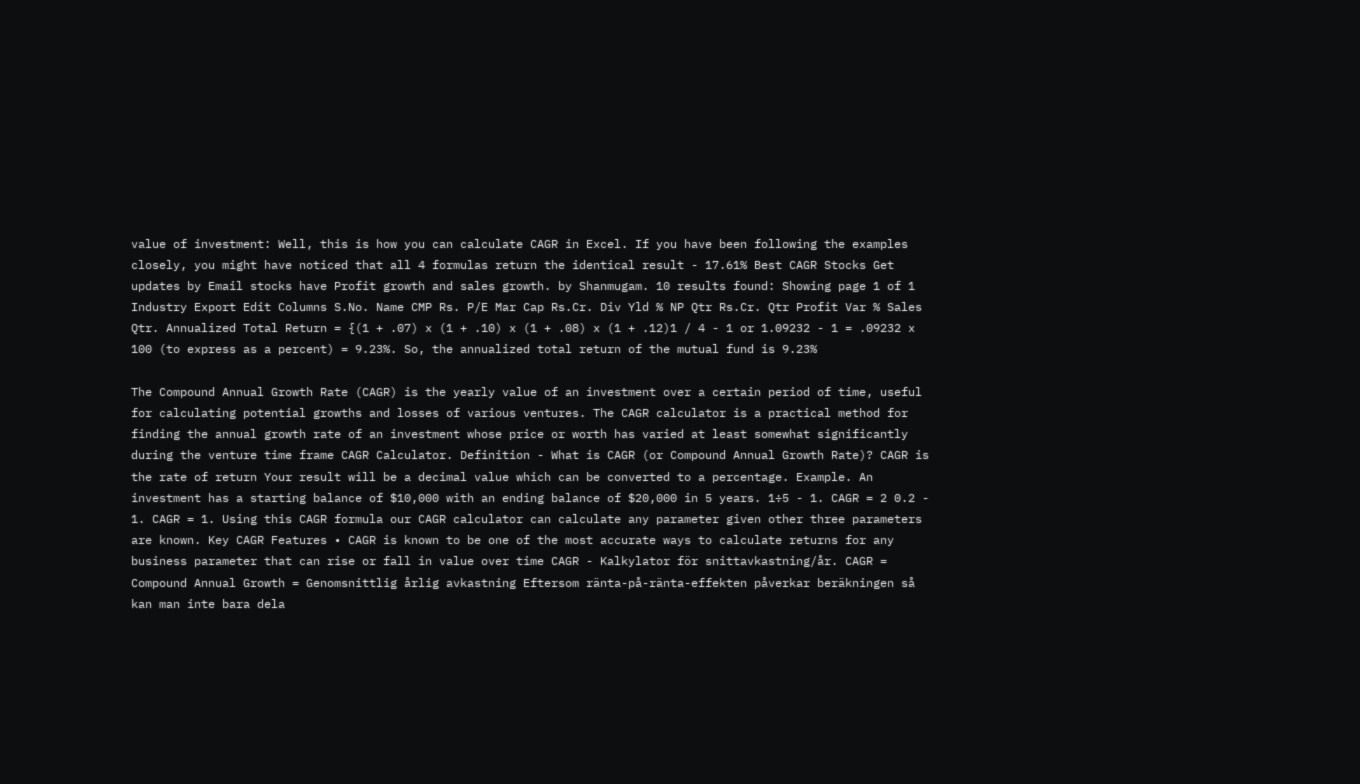value of investment: Well, this is how you can calculate CAGR in Excel. If you have been following the examples closely, you might have noticed that all 4 formulas return the identical result - 17.61% Best CAGR Stocks Get updates by Email stocks have Profit growth and sales growth. by Shanmugam. 10 results found: Showing page 1 of 1 Industry Export Edit Columns S.No. Name CMP Rs. P/E Mar Cap Rs.Cr. Div Yld % NP Qtr Rs.Cr. Qtr Profit Var % Sales Qtr. Annualized Total Return = {(1 + .07) x (1 + .10) x (1 + .08) x (1 + .12)1 / 4 - 1 or 1.09232 - 1 = .09232 x 100 (to express as a percent) = 9.23%. So, the annualized total return of the mutual fund is 9.23%

The Compound Annual Growth Rate (CAGR) is the yearly value of an investment over a certain period of time, useful for calculating potential growths and losses of various ventures. The CAGR calculator is a practical method for finding the annual growth rate of an investment whose price or worth has varied at least somewhat significantly during the venture time frame CAGR Calculator. Definition - What is CAGR (or Compound Annual Growth Rate)? CAGR is the rate of return Your result will be a decimal value which can be converted to a percentage. Example. An investment has a starting balance of $10,000 with an ending balance of $20,000 in 5 years. 1÷5 - 1. CAGR = 2 0.2 - 1. CAGR = 1. Using this CAGR formula our CAGR calculator can calculate any parameter given other three parameters are known. Key CAGR Features • CAGR is known to be one of the most accurate ways to calculate returns for any business parameter that can rise or fall in value over time CAGR - Kalkylator för snittavkastning/år. CAGR = Compound Annual Growth = Genomsnittlig årlig avkastning Eftersom ränta-på-ränta-effekten påverkar beräkningen så kan man inte bara dela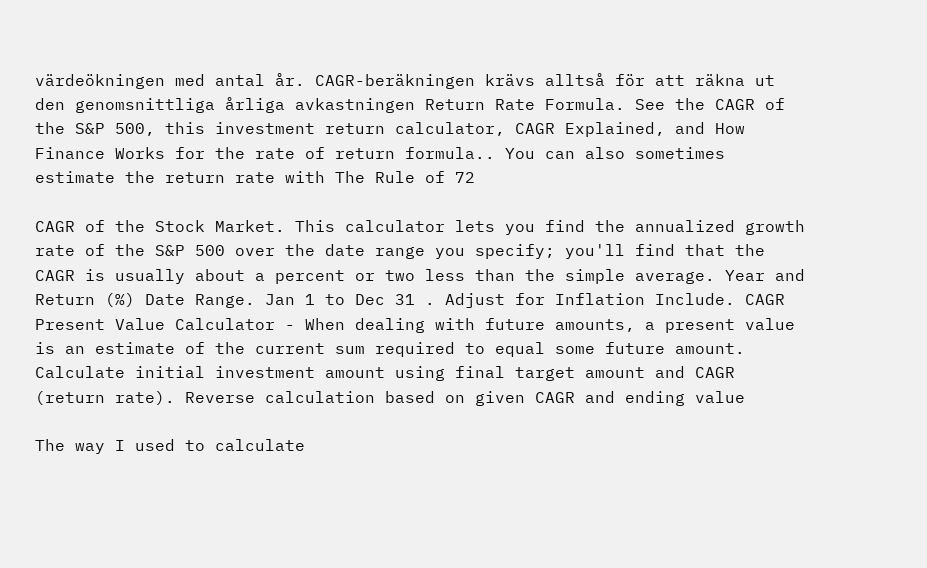värdeökningen med antal år. CAGR-beräkningen krävs alltså för att räkna ut den genomsnittliga årliga avkastningen Return Rate Formula. See the CAGR of the S&P 500, this investment return calculator, CAGR Explained, and How Finance Works for the rate of return formula.. You can also sometimes estimate the return rate with The Rule of 72

CAGR of the Stock Market. This calculator lets you find the annualized growth rate of the S&P 500 over the date range you specify; you'll find that the CAGR is usually about a percent or two less than the simple average. Year and Return (%) Date Range. Jan 1 to Dec 31 . Adjust for Inflation Include. CAGR Present Value Calculator - When dealing with future amounts, a present value is an estimate of the current sum required to equal some future amount. Calculate initial investment amount using final target amount and CAGR (return rate). Reverse calculation based on given CAGR and ending value

The way I used to calculate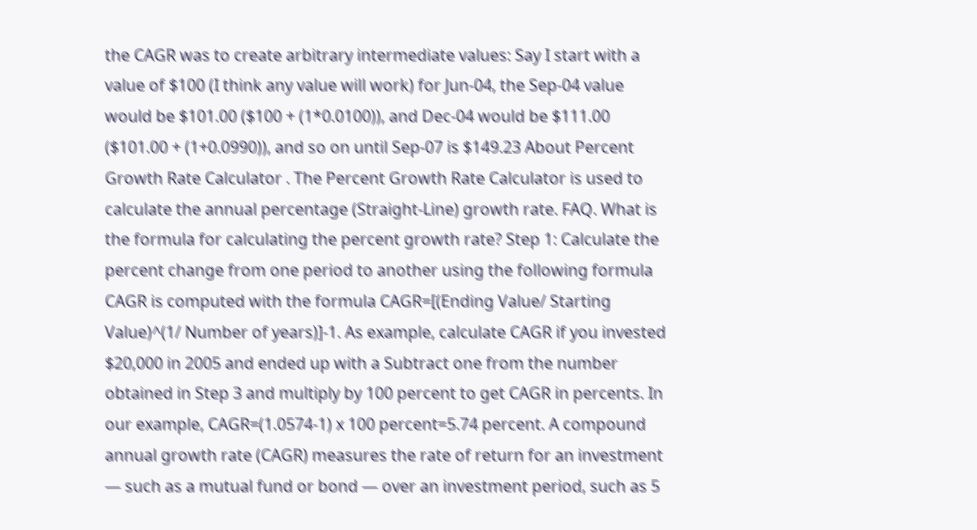the CAGR was to create arbitrary intermediate values: Say I start with a value of $100 (I think any value will work) for Jun-04, the Sep-04 value would be $101.00 ($100 + (1*0.0100)), and Dec-04 would be $111.00 ($101.00 + (1+0.0990)), and so on until Sep-07 is $149.23 About Percent Growth Rate Calculator . The Percent Growth Rate Calculator is used to calculate the annual percentage (Straight-Line) growth rate. FAQ. What is the formula for calculating the percent growth rate? Step 1: Calculate the percent change from one period to another using the following formula CAGR is computed with the formula CAGR=[(Ending Value/ Starting Value)^(1/ Number of years)]-1. As example, calculate CAGR if you invested $20,000 in 2005 and ended up with a Subtract one from the number obtained in Step 3 and multiply by 100 percent to get CAGR in percents. In our example, CAGR=(1.0574-1) x 100 percent=5.74 percent. A compound annual growth rate (CAGR) measures the rate of return for an investment — such as a mutual fund or bond — over an investment period, such as 5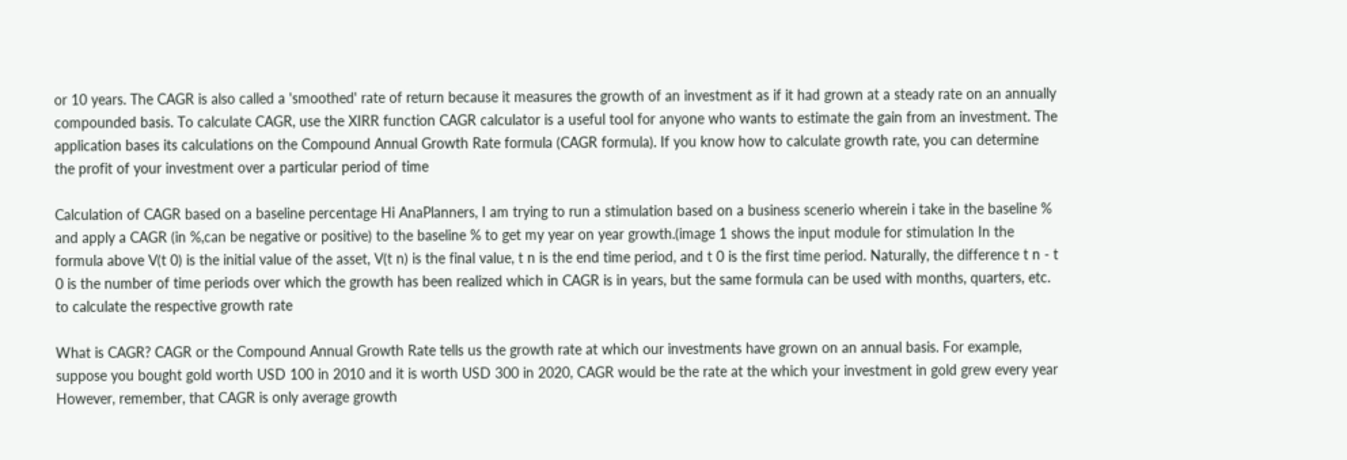or 10 years. The CAGR is also called a 'smoothed' rate of return because it measures the growth of an investment as if it had grown at a steady rate on an annually compounded basis. To calculate CAGR, use the XIRR function CAGR calculator is a useful tool for anyone who wants to estimate the gain from an investment. The application bases its calculations on the Compound Annual Growth Rate formula (CAGR formula). If you know how to calculate growth rate, you can determine the profit of your investment over a particular period of time

Calculation of CAGR based on a baseline percentage Hi AnaPlanners, I am trying to run a stimulation based on a business scenerio wherein i take in the baseline % and apply a CAGR (in %,can be negative or positive) to the baseline % to get my year on year growth.(image 1 shows the input module for stimulation In the formula above V(t 0) is the initial value of the asset, V(t n) is the final value, t n is the end time period, and t 0 is the first time period. Naturally, the difference t n - t 0 is the number of time periods over which the growth has been realized which in CAGR is in years, but the same formula can be used with months, quarters, etc. to calculate the respective growth rate

What is CAGR? CAGR or the Compound Annual Growth Rate tells us the growth rate at which our investments have grown on an annual basis. For example, suppose you bought gold worth USD 100 in 2010 and it is worth USD 300 in 2020, CAGR would be the rate at the which your investment in gold grew every year However, remember, that CAGR is only average growth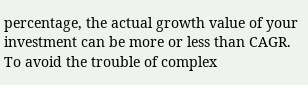percentage, the actual growth value of your investment can be more or less than CAGR. To avoid the trouble of complex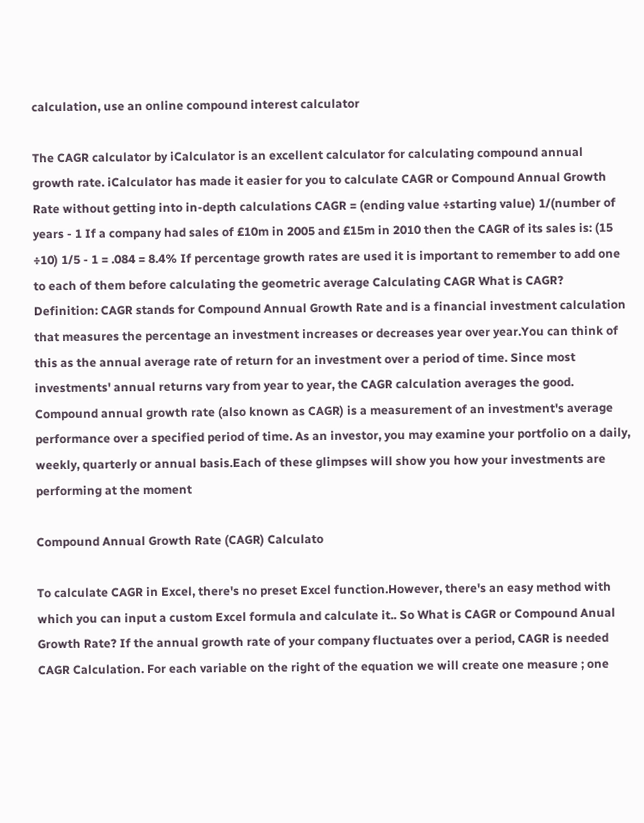calculation, use an online compound interest calculator

The CAGR calculator by iCalculator is an excellent calculator for calculating compound annual growth rate. iCalculator has made it easier for you to calculate CAGR or Compound Annual Growth Rate without getting into in-depth calculations CAGR = (ending value ÷starting value) 1/(number of years - 1 If a company had sales of £10m in 2005 and £15m in 2010 then the CAGR of its sales is: (15 ÷10) 1/5 - 1 = .084 = 8.4% If percentage growth rates are used it is important to remember to add one to each of them before calculating the geometric average Calculating CAGR What is CAGR? Definition: CAGR stands for Compound Annual Growth Rate and is a financial investment calculation that measures the percentage an investment increases or decreases year over year.You can think of this as the annual average rate of return for an investment over a period of time. Since most investments' annual returns vary from year to year, the CAGR calculation averages the good. Compound annual growth rate (also known as CAGR) is a measurement of an investment's average performance over a specified period of time. As an investor, you may examine your portfolio on a daily, weekly, quarterly or annual basis.Each of these glimpses will show you how your investments are performing at the moment

Compound Annual Growth Rate (CAGR) Calculato

To calculate CAGR in Excel, there's no preset Excel function.However, there's an easy method with which you can input a custom Excel formula and calculate it.. So What is CAGR or Compound Anual Growth Rate? If the annual growth rate of your company fluctuates over a period, CAGR is needed CAGR Calculation. For each variable on the right of the equation we will create one measure ; one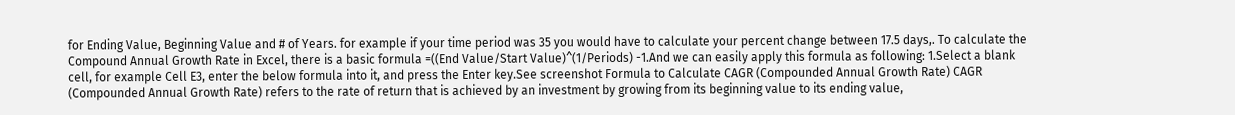for Ending Value, Beginning Value and # of Years. for example if your time period was 35 you would have to calculate your percent change between 17.5 days,. To calculate the Compound Annual Growth Rate in Excel, there is a basic formula =((End Value/Start Value)^(1/Periods) -1.And we can easily apply this formula as following: 1.Select a blank cell, for example Cell E3, enter the below formula into it, and press the Enter key.See screenshot Formula to Calculate CAGR (Compounded Annual Growth Rate) CAGR (Compounded Annual Growth Rate) refers to the rate of return that is achieved by an investment by growing from its beginning value to its ending value,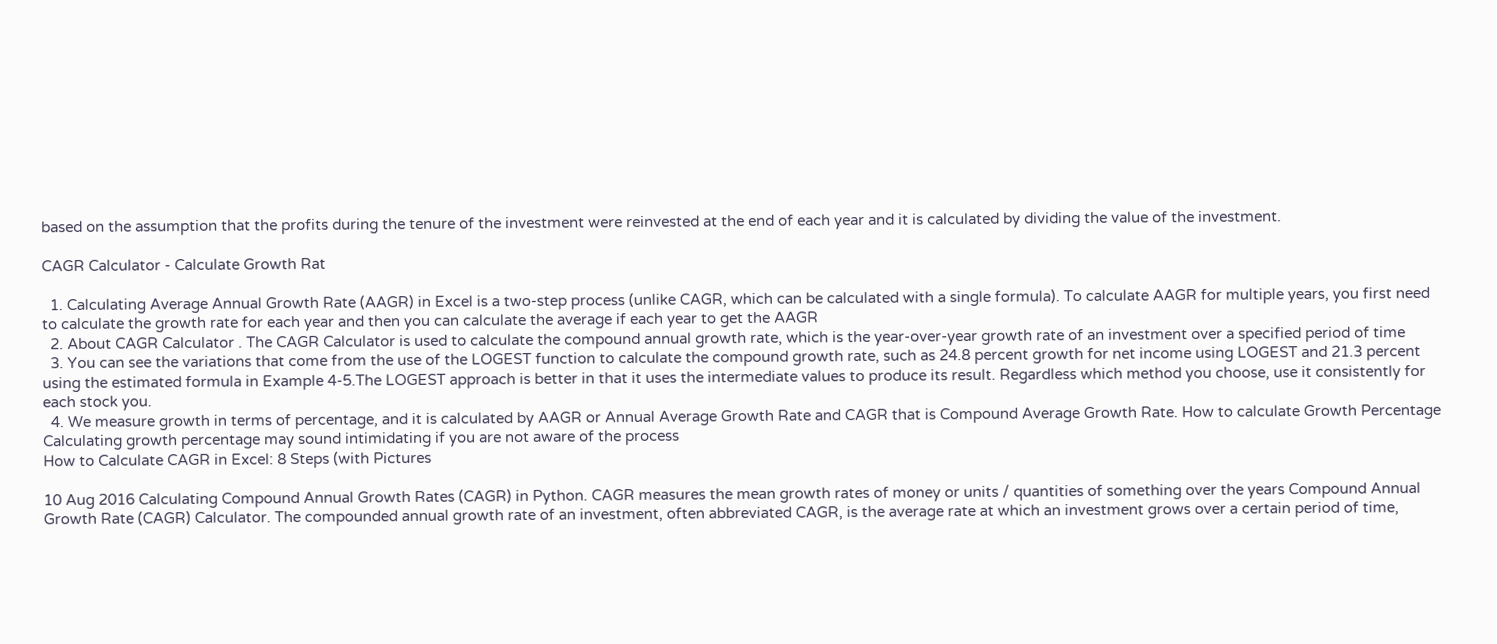based on the assumption that the profits during the tenure of the investment were reinvested at the end of each year and it is calculated by dividing the value of the investment.

CAGR Calculator - Calculate Growth Rat

  1. Calculating Average Annual Growth Rate (AAGR) in Excel is a two-step process (unlike CAGR, which can be calculated with a single formula). To calculate AAGR for multiple years, you first need to calculate the growth rate for each year and then you can calculate the average if each year to get the AAGR
  2. About CAGR Calculator . The CAGR Calculator is used to calculate the compound annual growth rate, which is the year-over-year growth rate of an investment over a specified period of time
  3. You can see the variations that come from the use of the LOGEST function to calculate the compound growth rate, such as 24.8 percent growth for net income using LOGEST and 21.3 percent using the estimated formula in Example 4-5.The LOGEST approach is better in that it uses the intermediate values to produce its result. Regardless which method you choose, use it consistently for each stock you.
  4. We measure growth in terms of percentage, and it is calculated by AAGR or Annual Average Growth Rate and CAGR that is Compound Average Growth Rate. How to calculate Growth Percentage Calculating growth percentage may sound intimidating if you are not aware of the process
How to Calculate CAGR in Excel: 8 Steps (with Pictures

10 Aug 2016 Calculating Compound Annual Growth Rates (CAGR) in Python. CAGR measures the mean growth rates of money or units / quantities of something over the years Compound Annual Growth Rate (CAGR) Calculator. The compounded annual growth rate of an investment, often abbreviated CAGR, is the average rate at which an investment grows over a certain period of time,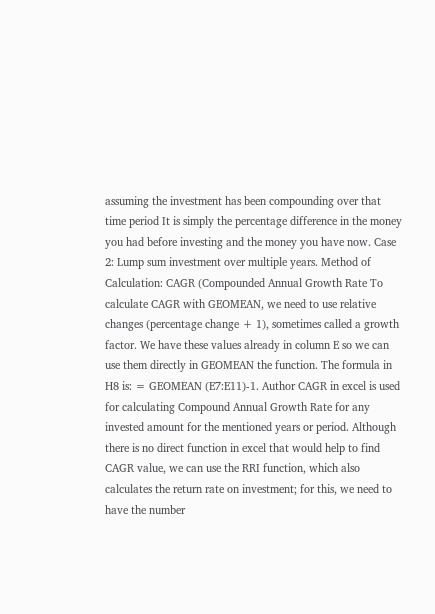assuming the investment has been compounding over that time period It is simply the percentage difference in the money you had before investing and the money you have now. Case 2: Lump sum investment over multiple years. Method of Calculation: CAGR (Compounded Annual Growth Rate To calculate CAGR with GEOMEAN, we need to use relative changes (percentage change + 1), sometimes called a growth factor. We have these values already in column E so we can use them directly in GEOMEAN the function. The formula in H8 is: = GEOMEAN (E7:E11)-1. Author CAGR in excel is used for calculating Compound Annual Growth Rate for any invested amount for the mentioned years or period. Although there is no direct function in excel that would help to find CAGR value, we can use the RRI function, which also calculates the return rate on investment; for this, we need to have the number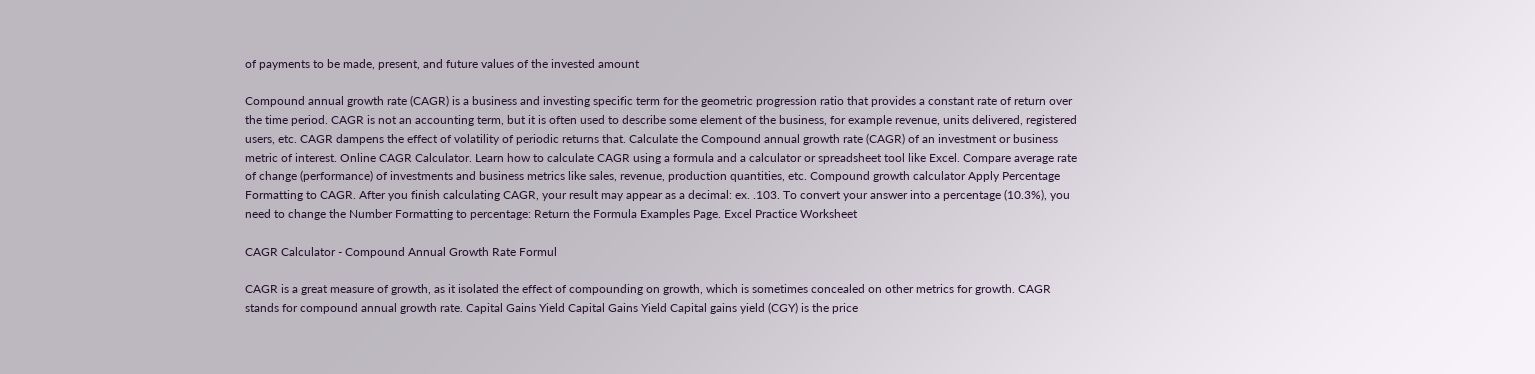of payments to be made, present, and future values of the invested amount

Compound annual growth rate (CAGR) is a business and investing specific term for the geometric progression ratio that provides a constant rate of return over the time period. CAGR is not an accounting term, but it is often used to describe some element of the business, for example revenue, units delivered, registered users, etc. CAGR dampens the effect of volatility of periodic returns that. Calculate the Compound annual growth rate (CAGR) of an investment or business metric of interest. Online CAGR Calculator. Learn how to calculate CAGR using a formula and a calculator or spreadsheet tool like Excel. Compare average rate of change (performance) of investments and business metrics like sales, revenue, production quantities, etc. Compound growth calculator Apply Percentage Formatting to CAGR. After you finish calculating CAGR, your result may appear as a decimal: ex. .103. To convert your answer into a percentage (10.3%), you need to change the Number Formatting to percentage: Return the Formula Examples Page. Excel Practice Worksheet

CAGR Calculator - Compound Annual Growth Rate Formul

CAGR is a great measure of growth, as it isolated the effect of compounding on growth, which is sometimes concealed on other metrics for growth. CAGR stands for compound annual growth rate. Capital Gains Yield Capital Gains Yield Capital gains yield (CGY) is the price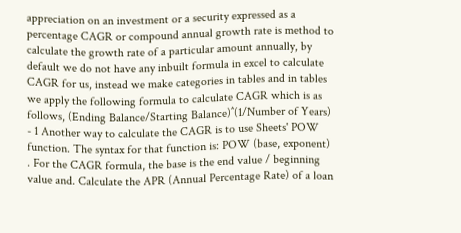appreciation on an investment or a security expressed as a percentage CAGR or compound annual growth rate is method to calculate the growth rate of a particular amount annually, by default we do not have any inbuilt formula in excel to calculate CAGR for us, instead we make categories in tables and in tables we apply the following formula to calculate CAGR which is as follows, (Ending Balance/Starting Balance)˄(1/Number of Years) - 1 Another way to calculate the CAGR is to use Sheets' POW function. The syntax for that function is: POW (base, exponent) . For the CAGR formula, the base is the end value / beginning value and. Calculate the APR (Annual Percentage Rate) of a loan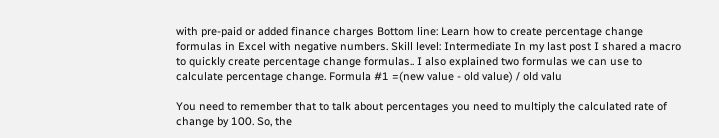with pre-paid or added finance charges Bottom line: Learn how to create percentage change formulas in Excel with negative numbers. Skill level: Intermediate In my last post I shared a macro to quickly create percentage change formulas.. I also explained two formulas we can use to calculate percentage change. Formula #1 =(new value - old value) / old valu

You need to remember that to talk about percentages you need to multiply the calculated rate of change by 100. So, the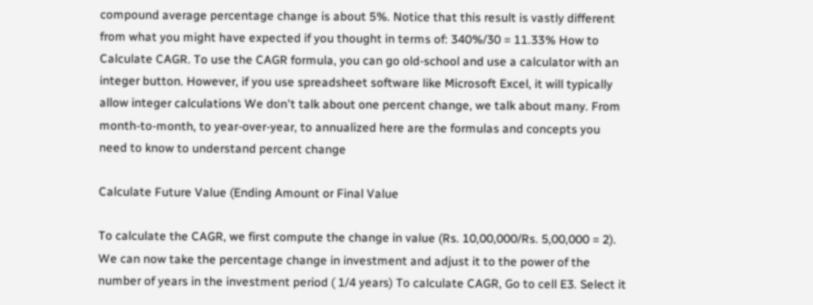compound average percentage change is about 5%. Notice that this result is vastly different from what you might have expected if you thought in terms of: 340%/30 = 11.33% How to Calculate CAGR. To use the CAGR formula, you can go old-school and use a calculator with an integer button. However, if you use spreadsheet software like Microsoft Excel, it will typically allow integer calculations We don't talk about one percent change, we talk about many. From month-to-month, to year-over-year, to annualized here are the formulas and concepts you need to know to understand percent change

Calculate Future Value (Ending Amount or Final Value

To calculate the CAGR, we first compute the change in value (Rs. 10,00,000/Rs. 5,00,000 = 2). We can now take the percentage change in investment and adjust it to the power of the number of years in the investment period ( 1/4 years) To calculate CAGR, Go to cell E3. Select it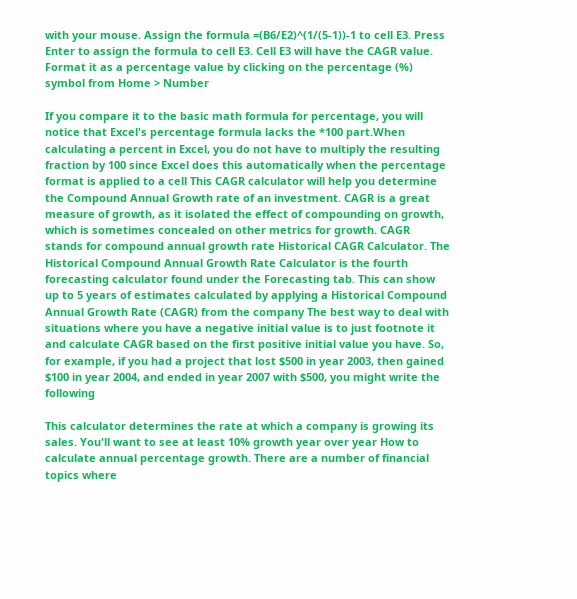with your mouse. Assign the formula =(B6/E2)^(1/(5-1))-1 to cell E3. Press Enter to assign the formula to cell E3. Cell E3 will have the CAGR value. Format it as a percentage value by clicking on the percentage (%) symbol from Home > Number

If you compare it to the basic math formula for percentage, you will notice that Excel's percentage formula lacks the *100 part.When calculating a percent in Excel, you do not have to multiply the resulting fraction by 100 since Excel does this automatically when the percentage format is applied to a cell This CAGR calculator will help you determine the Compound Annual Growth rate of an investment. CAGR is a great measure of growth, as it isolated the effect of compounding on growth, which is sometimes concealed on other metrics for growth. CAGR stands for compound annual growth rate Historical CAGR Calculator. The Historical Compound Annual Growth Rate Calculator is the fourth forecasting calculator found under the Forecasting tab. This can show up to 5 years of estimates calculated by applying a Historical Compound Annual Growth Rate (CAGR) from the company The best way to deal with situations where you have a negative initial value is to just footnote it and calculate CAGR based on the first positive initial value you have. So, for example, if you had a project that lost $500 in year 2003, then gained $100 in year 2004, and ended in year 2007 with $500, you might write the following

This calculator determines the rate at which a company is growing its sales. You'll want to see at least 10% growth year over year How to calculate annual percentage growth. There are a number of financial topics where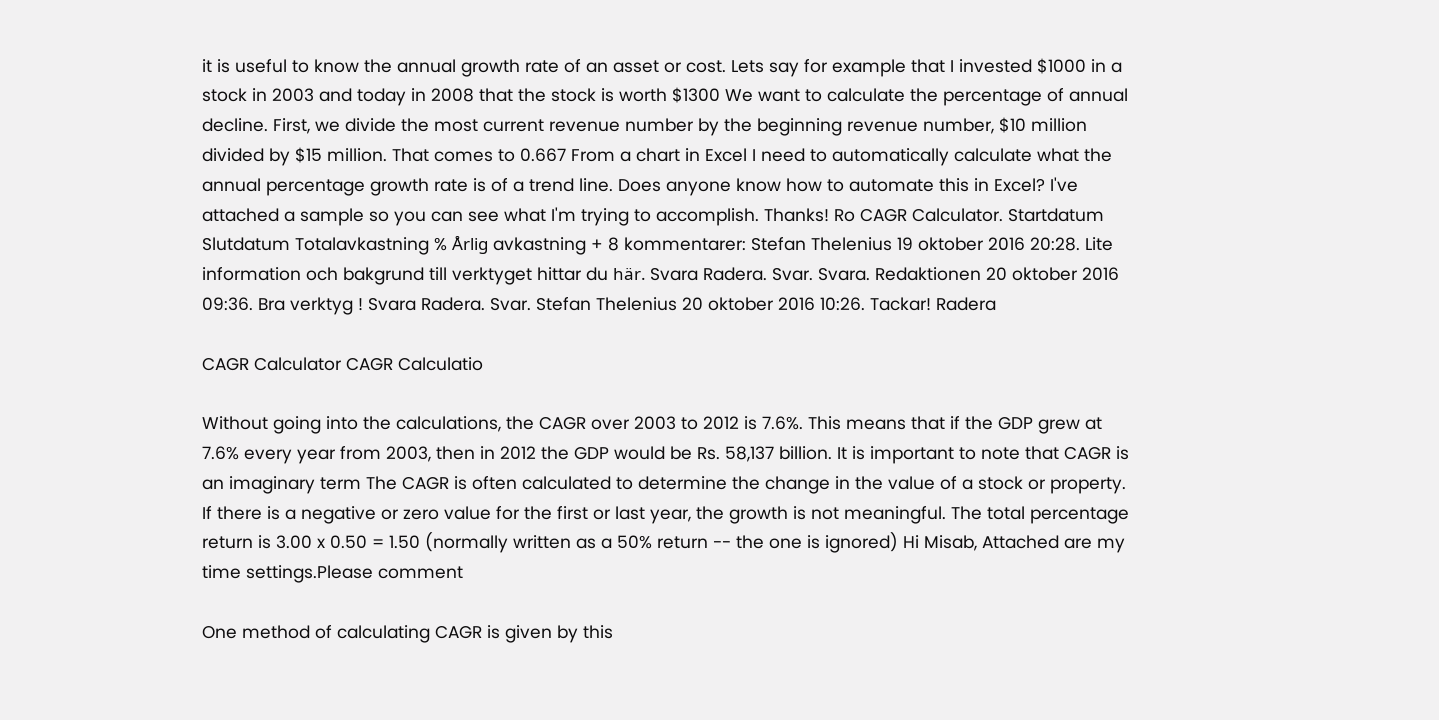it is useful to know the annual growth rate of an asset or cost. Lets say for example that I invested $1000 in a stock in 2003 and today in 2008 that the stock is worth $1300 We want to calculate the percentage of annual decline. First, we divide the most current revenue number by the beginning revenue number, $10 million divided by $15 million. That comes to 0.667 From a chart in Excel I need to automatically calculate what the annual percentage growth rate is of a trend line. Does anyone know how to automate this in Excel? I've attached a sample so you can see what I'm trying to accomplish. Thanks! Ro CAGR Calculator. Startdatum Slutdatum Totalavkastning % Årlig avkastning + 8 kommentarer: Stefan Thelenius 19 oktober 2016 20:28. Lite information och bakgrund till verktyget hittar du här. Svara Radera. Svar. Svara. Redaktionen 20 oktober 2016 09:36. Bra verktyg ! Svara Radera. Svar. Stefan Thelenius 20 oktober 2016 10:26. Tackar! Radera

CAGR Calculator CAGR Calculatio

Without going into the calculations, the CAGR over 2003 to 2012 is 7.6%. This means that if the GDP grew at 7.6% every year from 2003, then in 2012 the GDP would be Rs. 58,137 billion. It is important to note that CAGR is an imaginary term The CAGR is often calculated to determine the change in the value of a stock or property. If there is a negative or zero value for the first or last year, the growth is not meaningful. The total percentage return is 3.00 x 0.50 = 1.50 (normally written as a 50% return -- the one is ignored) Hi Misab, Attached are my time settings.Please comment

One method of calculating CAGR is given by this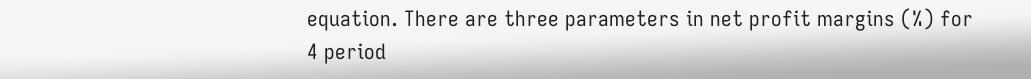equation. There are three parameters in net profit margins (%) for 4 period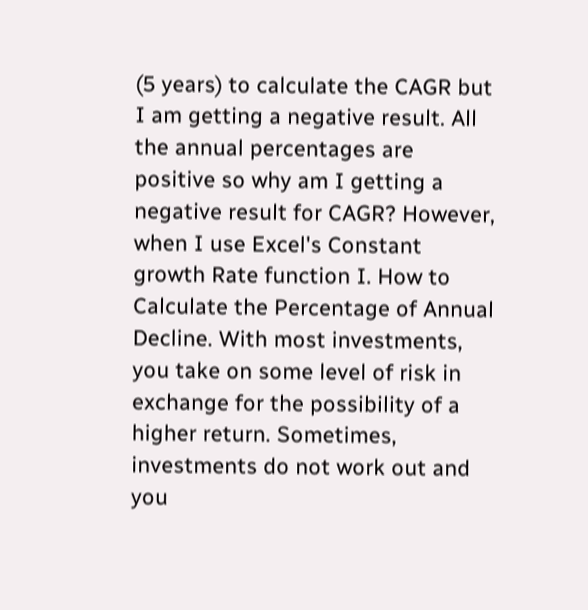(5 years) to calculate the CAGR but I am getting a negative result. All the annual percentages are positive so why am I getting a negative result for CAGR? However, when I use Excel's Constant growth Rate function I. How to Calculate the Percentage of Annual Decline. With most investments, you take on some level of risk in exchange for the possibility of a higher return. Sometimes, investments do not work out and you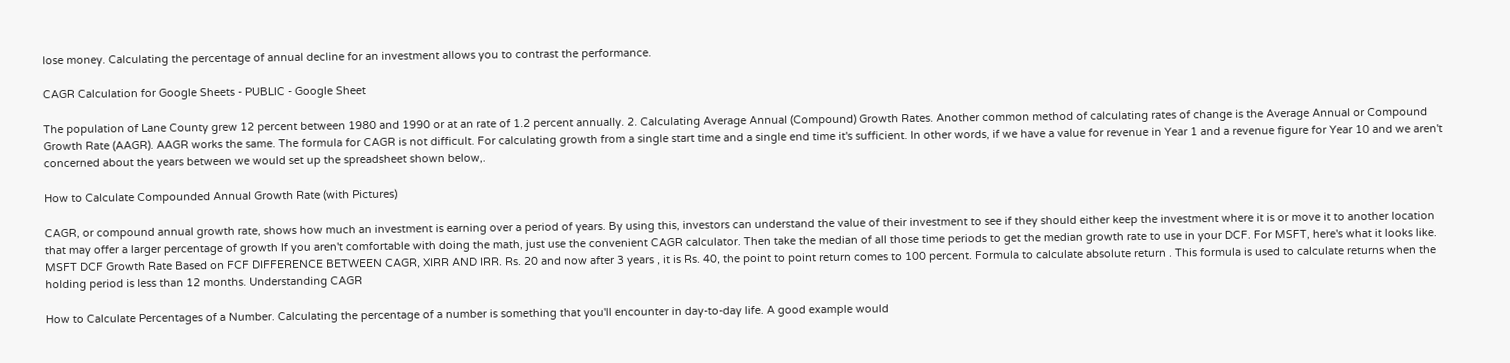lose money. Calculating the percentage of annual decline for an investment allows you to contrast the performance.

CAGR Calculation for Google Sheets - PUBLIC - Google Sheet

The population of Lane County grew 12 percent between 1980 and 1990 or at an rate of 1.2 percent annually. 2. Calculating Average Annual (Compound) Growth Rates. Another common method of calculating rates of change is the Average Annual or Compound Growth Rate (AAGR). AAGR works the same. The formula for CAGR is not difficult. For calculating growth from a single start time and a single end time it's sufficient. In other words, if we have a value for revenue in Year 1 and a revenue figure for Year 10 and we aren't concerned about the years between we would set up the spreadsheet shown below,.

How to Calculate Compounded Annual Growth Rate (with Pictures)

CAGR, or compound annual growth rate, shows how much an investment is earning over a period of years. By using this, investors can understand the value of their investment to see if they should either keep the investment where it is or move it to another location that may offer a larger percentage of growth If you aren't comfortable with doing the math, just use the convenient CAGR calculator. Then take the median of all those time periods to get the median growth rate to use in your DCF. For MSFT, here's what it looks like. MSFT DCF Growth Rate Based on FCF DIFFERENCE BETWEEN CAGR, XIRR AND IRR. Rs. 20 and now after 3 years , it is Rs. 40, the point to point return comes to 100 percent. Formula to calculate absolute return . This formula is used to calculate returns when the holding period is less than 12 months. Understanding CAGR

How to Calculate Percentages of a Number. Calculating the percentage of a number is something that you'll encounter in day-to-day life. A good example would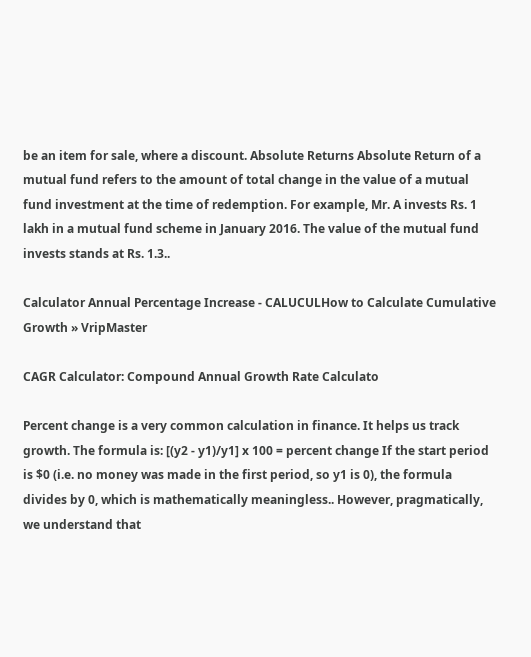be an item for sale, where a discount. Absolute Returns Absolute Return of a mutual fund refers to the amount of total change in the value of a mutual fund investment at the time of redemption. For example, Mr. A invests Rs. 1 lakh in a mutual fund scheme in January 2016. The value of the mutual fund invests stands at Rs. 1.3..

Calculator Annual Percentage Increase - CALUCULHow to Calculate Cumulative Growth » VripMaster

CAGR Calculator: Compound Annual Growth Rate Calculato

Percent change is a very common calculation in finance. It helps us track growth. The formula is: [(y2 - y1)/y1] x 100 = percent change If the start period is $0 (i.e. no money was made in the first period, so y1 is 0), the formula divides by 0, which is mathematically meaningless.. However, pragmatically, we understand that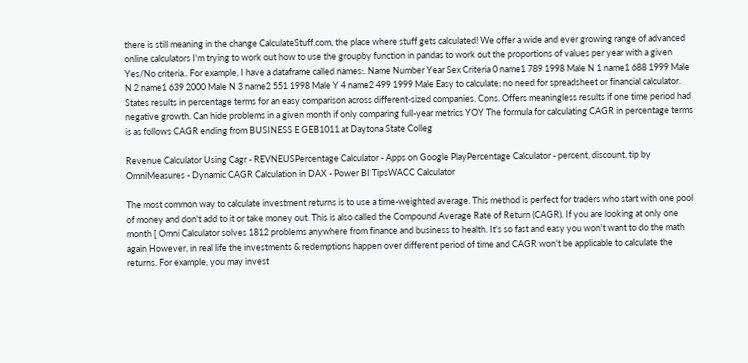there is still meaning in the change CalculateStuff.com, the place where stuff gets calculated! We offer a wide and ever growing range of advanced online calculators I'm trying to work out how to use the groupby function in pandas to work out the proportions of values per year with a given Yes/No criteria.. For example, I have a dataframe called names:. Name Number Year Sex Criteria 0 name1 789 1998 Male N 1 name1 688 1999 Male N 2 name1 639 2000 Male N 3 name2 551 1998 Male Y 4 name2 499 1999 Male Easy to calculate; no need for spreadsheet or financial calculator. States results in percentage terms for an easy comparison across different-sized companies. Cons. Offers meaningless results if one time period had negative growth. Can hide problems in a given month if only comparing full-year metrics YOY The formula for calculating CAGR in percentage terms is as follows CAGR ending from BUSINESS E GEB1011 at Daytona State Colleg

Revenue Calculator Using Cagr - REVNEUSPercentage Calculator - Apps on Google PlayPercentage Calculator - percent, discount, tip by OmniMeasures - Dynamic CAGR Calculation in DAX - Power BI TipsWACC Calculator

The most common way to calculate investment returns is to use a time-weighted average. This method is perfect for traders who start with one pool of money and don't add to it or take money out. This is also called the Compound Average Rate of Return (CAGR). If you are looking at only one month [ Omni Calculator solves 1812 problems anywhere from finance and business to health. It's so fast and easy you won't want to do the math again However, in real life the investments & redemptions happen over different period of time and CAGR won't be applicable to calculate the returns. For example, you may invest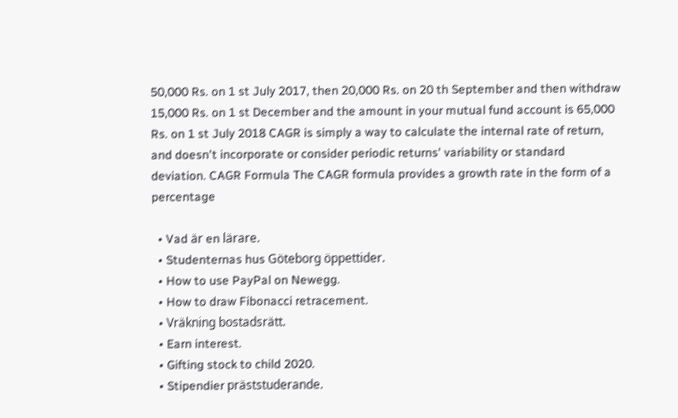50,000 Rs. on 1 st July 2017, then 20,000 Rs. on 20 th September and then withdraw 15,000 Rs. on 1 st December and the amount in your mutual fund account is 65,000 Rs. on 1 st July 2018 CAGR is simply a way to calculate the internal rate of return, and doesn't incorporate or consider periodic returns' variability or standard deviation. CAGR Formula The CAGR formula provides a growth rate in the form of a percentage

  • Vad är en lärare.
  • Studenternas hus Göteborg öppettider.
  • How to use PayPal on Newegg.
  • How to draw Fibonacci retracement.
  • Vräkning bostadsrätt.
  • Earn interest.
  • Gifting stock to child 2020.
  • Stipendier präststuderande.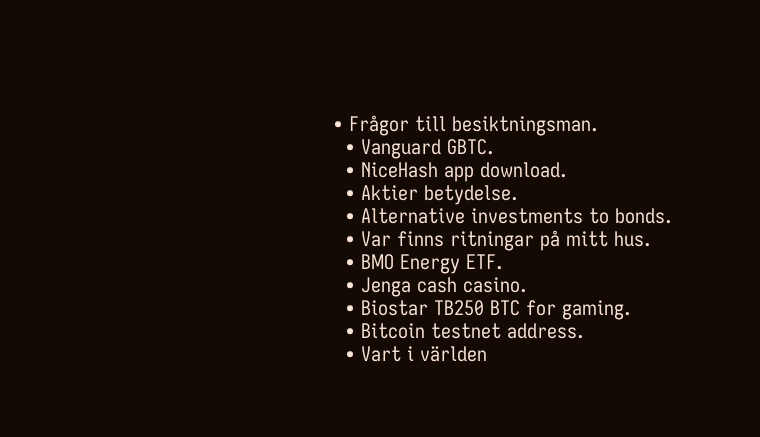• Frågor till besiktningsman.
  • Vanguard GBTC.
  • NiceHash app download.
  • Aktier betydelse.
  • Alternative investments to bonds.
  • Var finns ritningar på mitt hus.
  • BMO Energy ETF.
  • Jenga cash casino.
  • Biostar TB250 BTC for gaming.
  • Bitcoin testnet address.
  • Vart i världen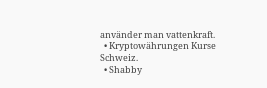använder man vattenkraft.
  • Kryptowährungen Kurse Schweiz.
  • Shabby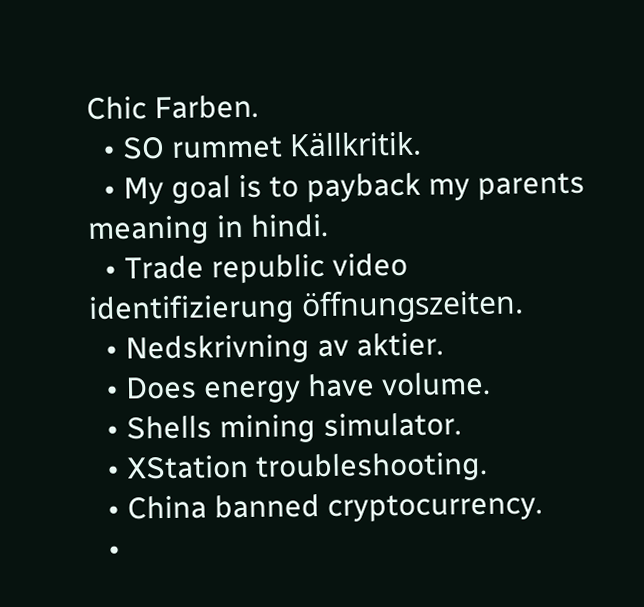Chic Farben.
  • SO rummet Källkritik.
  • My goal is to payback my parents meaning in hindi.
  • Trade republic video identifizierung öffnungszeiten.
  • Nedskrivning av aktier.
  • Does energy have volume.
  • Shells mining simulator.
  • XStation troubleshooting.
  • China banned cryptocurrency.
  •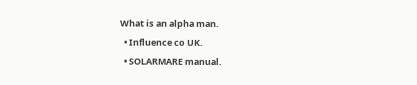What is an alpha man.
  • Influence co UK.
  • SOLARMARE manual.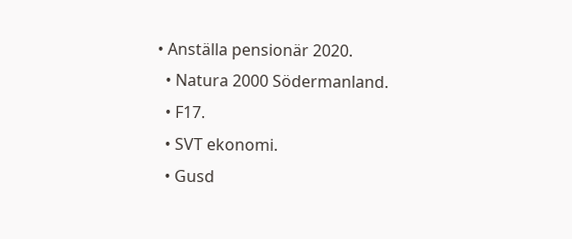• Anställa pensionär 2020.
  • Natura 2000 Södermanland.
  • F17.
  • SVT ekonomi.
  • Gusd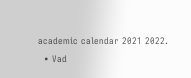academic calendar 2021 2022.
  • Vad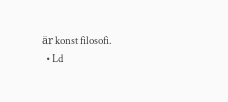är konst filosofi.
  • Ld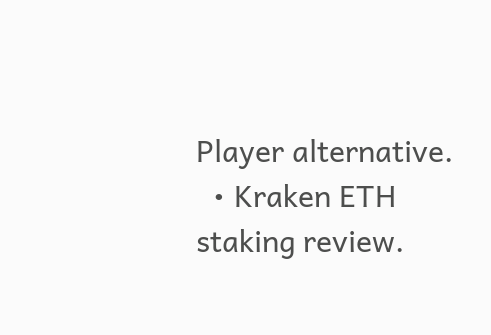Player alternative.
  • Kraken ETH staking review.